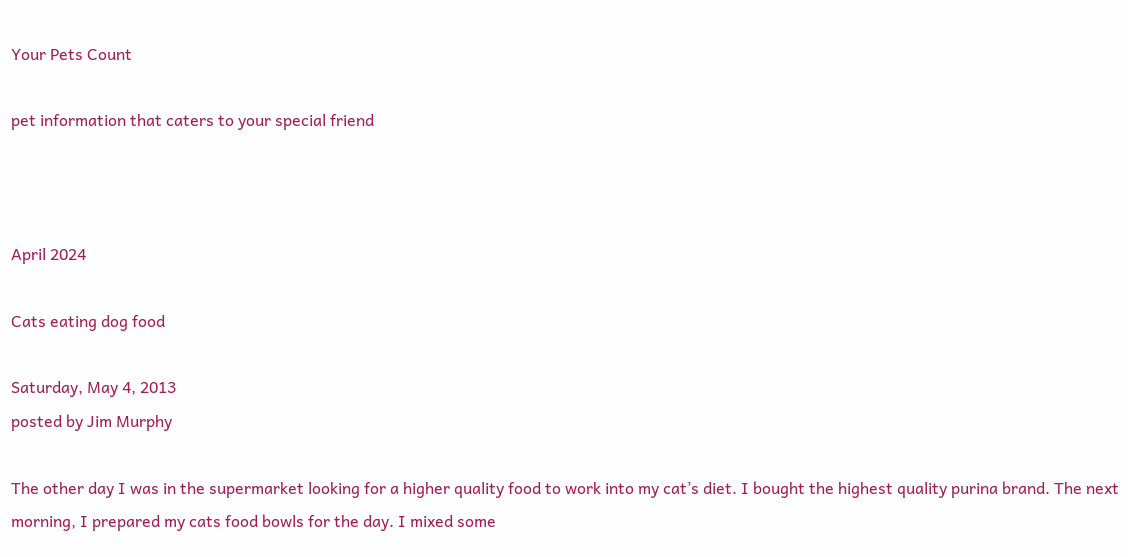Your Pets Count

pet information that caters to your special friend



April 2024

Cats eating dog food

Saturday, May 4, 2013
posted by Jim Murphy

The other day I was in the supermarket looking for a higher quality food to work into my cat’s diet. I bought the highest quality purina brand. The next morning, I prepared my cats food bowls for the day. I mixed some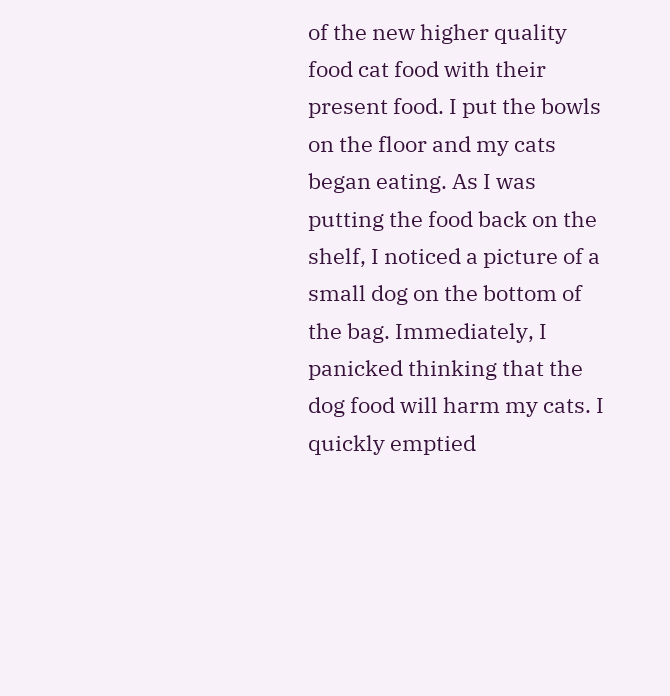of the new higher quality food cat food with their present food. I put the bowls on the floor and my cats began eating. As I was putting the food back on the shelf, I noticed a picture of a small dog on the bottom of the bag. Immediately, I panicked thinking that the dog food will harm my cats. I quickly emptied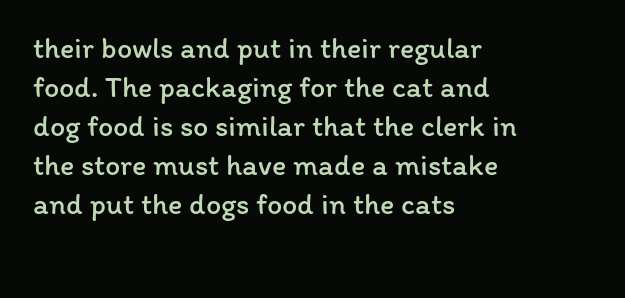their bowls and put in their regular food. The packaging for the cat and dog food is so similar that the clerk in the store must have made a mistake and put the dogs food in the cats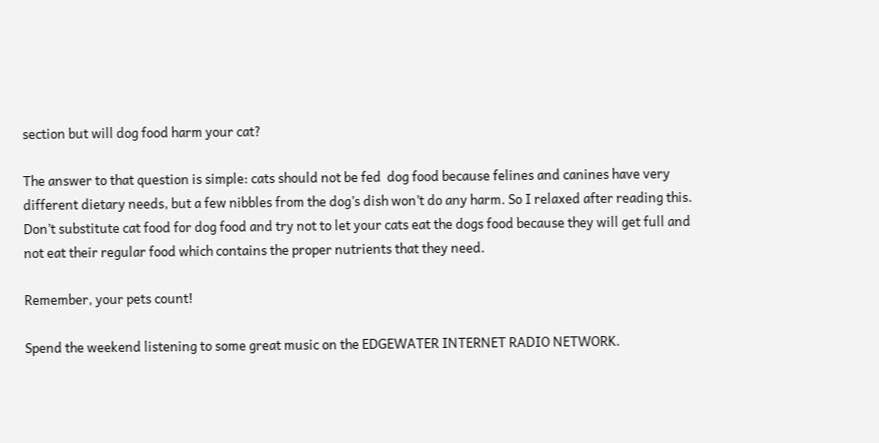section but will dog food harm your cat?

The answer to that question is simple: cats should not be fed  dog food because felines and canines have very different dietary needs, but a few nibbles from the dog’s dish won’t do any harm. So I relaxed after reading this. Don’t substitute cat food for dog food and try not to let your cats eat the dogs food because they will get full and not eat their regular food which contains the proper nutrients that they need.

Remember, your pets count!

Spend the weekend listening to some great music on the EDGEWATER INTERNET RADIO NETWORK.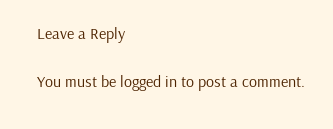Leave a Reply

You must be logged in to post a comment.